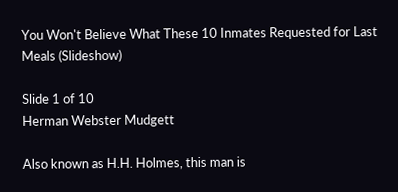You Won't Believe What These 10 Inmates Requested for Last Meals (Slideshow)

Slide 1 of 10
Herman Webster Mudgett

Also known as H.H. Holmes, this man is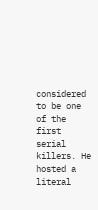considered to be one of the first serial killers. He hosted a literal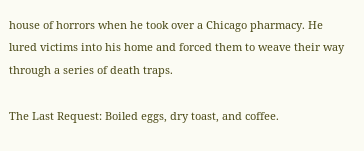house of horrors when he took over a Chicago pharmacy. He lured victims into his home and forced them to weave their way through a series of death traps.

The Last Request: Boiled eggs, dry toast, and coffee.